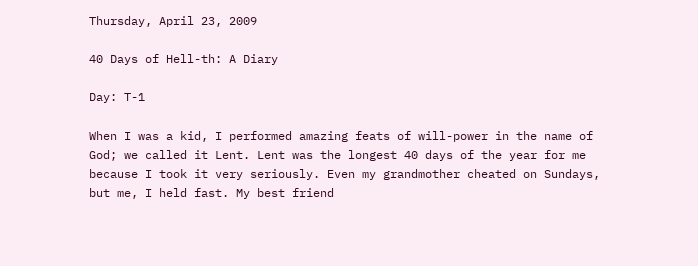Thursday, April 23, 2009

40 Days of Hell-th: A Diary

Day: T-1

When I was a kid, I performed amazing feats of will-power in the name of God; we called it Lent. Lent was the longest 40 days of the year for me because I took it very seriously. Even my grandmother cheated on Sundays, but me, I held fast. My best friend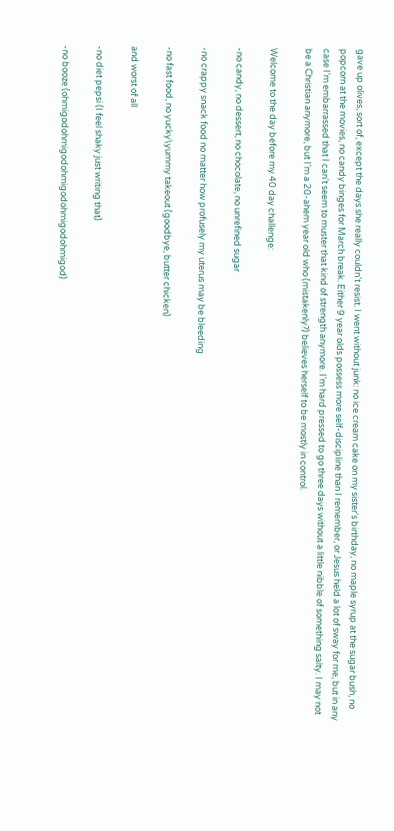gave up olives, sort of, except the days she really couldn't resist. I went without junk: no ice cream cake on my sister's birthday, no maple syrup at the sugar bush, no popcorn at the movies, no candy binges for March break. Either 9 year olds possess more self-discipline than I remember, or Jesus held a lot of sway for me, but in any case I'm embarrassed that I can't seem to muster that kind of strength anymore. I'm hard pressed to go three days without a little nibble of something salty. I may not be a Christian anymore, but I'm a 20-ahem year old who (mistakenly?) believes herself to be mostly in control.

Welcome to the day before my 40 day challenge:

-no candy, no dessert, no chocolate, no unrefined sugar

-no crappy snack food no matter how profusely my uterus may be bleeding

-no fast food, no yucky\yummy takeout (goodbye, butter chicken)

and worst of all

-no diet pepsi (I feel shaky just writing that)

-no booze (ohmigodohmigodohmigodohmigodohmigod)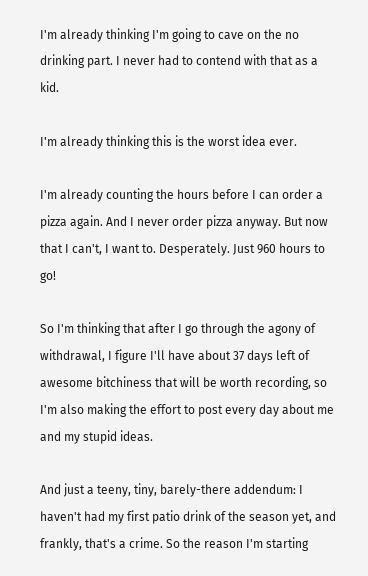I'm already thinking I'm going to cave on the no drinking part. I never had to contend with that as a kid.

I'm already thinking this is the worst idea ever.

I'm already counting the hours before I can order a pizza again. And I never order pizza anyway. But now that I can't, I want to. Desperately. Just 960 hours to go!

So I'm thinking that after I go through the agony of withdrawal, I figure I'll have about 37 days left of awesome bitchiness that will be worth recording, so I'm also making the effort to post every day about me and my stupid ideas.

And just a teeny, tiny, barely-there addendum: I haven't had my first patio drink of the season yet, and frankly, that's a crime. So the reason I'm starting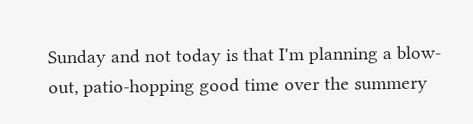Sunday and not today is that I'm planning a blow-out, patio-hopping good time over the summery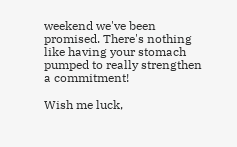weekend we've been promised. There's nothing like having your stomach pumped to really strengthen a commitment!

Wish me luck,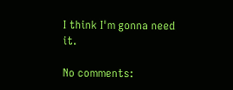I think I'm gonna need it.

No comments: